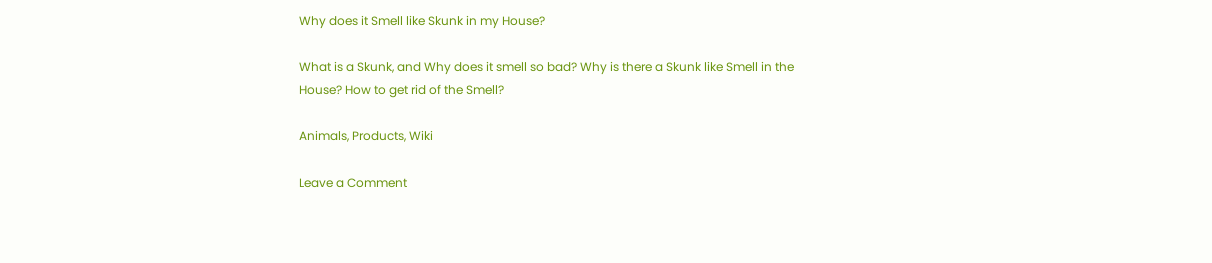Why does it Smell like Skunk in my House?

What is a Skunk, and Why does it smell so bad? Why is there a Skunk like Smell in the House? How to get rid of the Smell?

Animals, Products, Wiki

Leave a Comment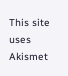This site uses Akismet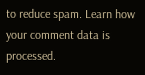to reduce spam. Learn how your comment data is processed.